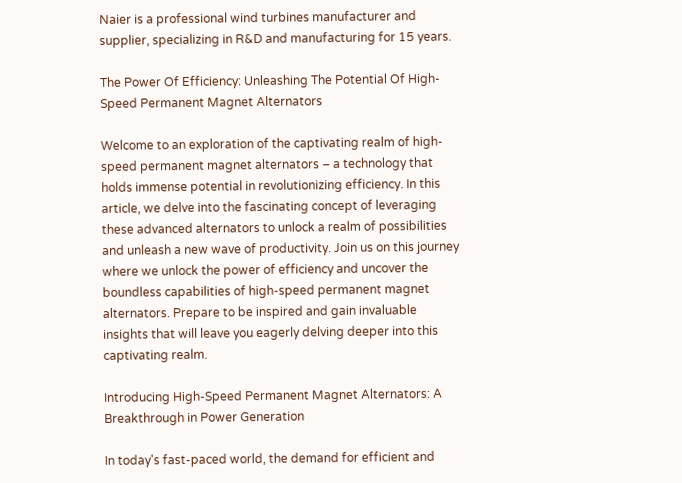Naier is a professional wind turbines manufacturer and supplier, specializing in R&D and manufacturing for 15 years.

The Power Of Efficiency: Unleashing The Potential Of High-Speed Permanent Magnet Alternators

Welcome to an exploration of the captivating realm of high-speed permanent magnet alternators – a technology that holds immense potential in revolutionizing efficiency. In this article, we delve into the fascinating concept of leveraging these advanced alternators to unlock a realm of possibilities and unleash a new wave of productivity. Join us on this journey where we unlock the power of efficiency and uncover the boundless capabilities of high-speed permanent magnet alternators. Prepare to be inspired and gain invaluable insights that will leave you eagerly delving deeper into this captivating realm.

Introducing High-Speed Permanent Magnet Alternators: A Breakthrough in Power Generation

In today's fast-paced world, the demand for efficient and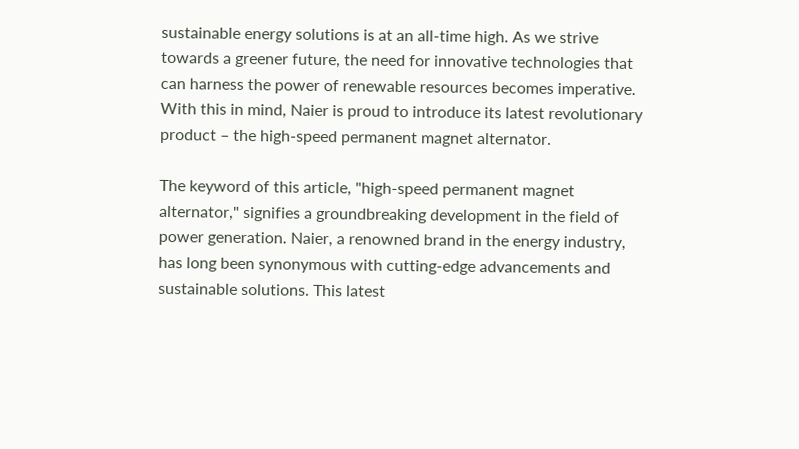sustainable energy solutions is at an all-time high. As we strive towards a greener future, the need for innovative technologies that can harness the power of renewable resources becomes imperative. With this in mind, Naier is proud to introduce its latest revolutionary product – the high-speed permanent magnet alternator.

The keyword of this article, "high-speed permanent magnet alternator," signifies a groundbreaking development in the field of power generation. Naier, a renowned brand in the energy industry, has long been synonymous with cutting-edge advancements and sustainable solutions. This latest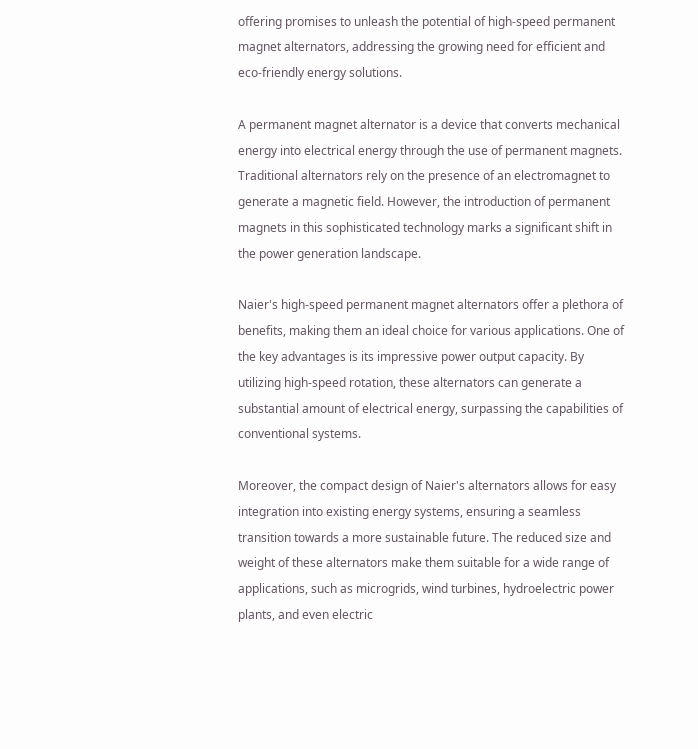offering promises to unleash the potential of high-speed permanent magnet alternators, addressing the growing need for efficient and eco-friendly energy solutions.

A permanent magnet alternator is a device that converts mechanical energy into electrical energy through the use of permanent magnets. Traditional alternators rely on the presence of an electromagnet to generate a magnetic field. However, the introduction of permanent magnets in this sophisticated technology marks a significant shift in the power generation landscape.

Naier's high-speed permanent magnet alternators offer a plethora of benefits, making them an ideal choice for various applications. One of the key advantages is its impressive power output capacity. By utilizing high-speed rotation, these alternators can generate a substantial amount of electrical energy, surpassing the capabilities of conventional systems.

Moreover, the compact design of Naier's alternators allows for easy integration into existing energy systems, ensuring a seamless transition towards a more sustainable future. The reduced size and weight of these alternators make them suitable for a wide range of applications, such as microgrids, wind turbines, hydroelectric power plants, and even electric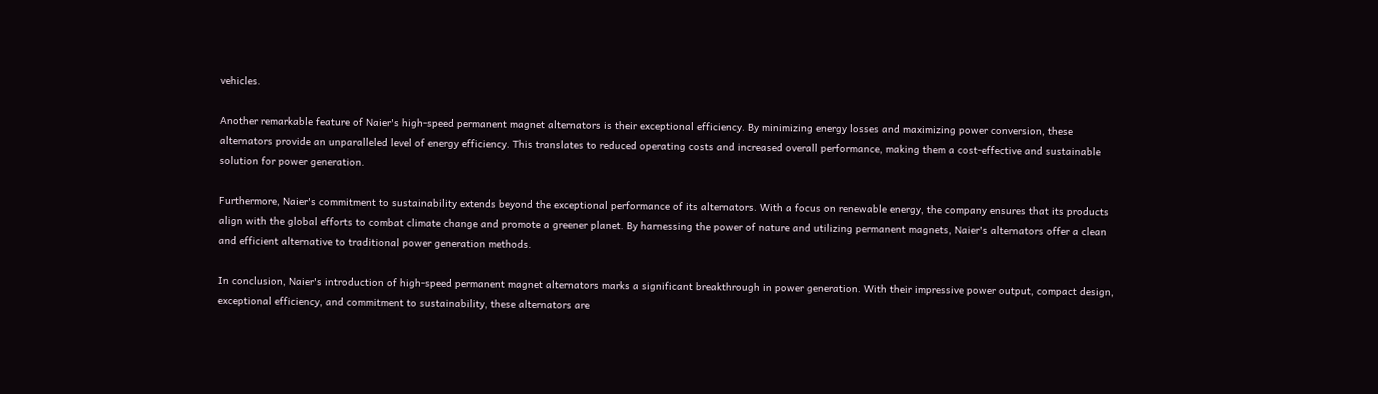vehicles.

Another remarkable feature of Naier's high-speed permanent magnet alternators is their exceptional efficiency. By minimizing energy losses and maximizing power conversion, these alternators provide an unparalleled level of energy efficiency. This translates to reduced operating costs and increased overall performance, making them a cost-effective and sustainable solution for power generation.

Furthermore, Naier's commitment to sustainability extends beyond the exceptional performance of its alternators. With a focus on renewable energy, the company ensures that its products align with the global efforts to combat climate change and promote a greener planet. By harnessing the power of nature and utilizing permanent magnets, Naier's alternators offer a clean and efficient alternative to traditional power generation methods.

In conclusion, Naier's introduction of high-speed permanent magnet alternators marks a significant breakthrough in power generation. With their impressive power output, compact design, exceptional efficiency, and commitment to sustainability, these alternators are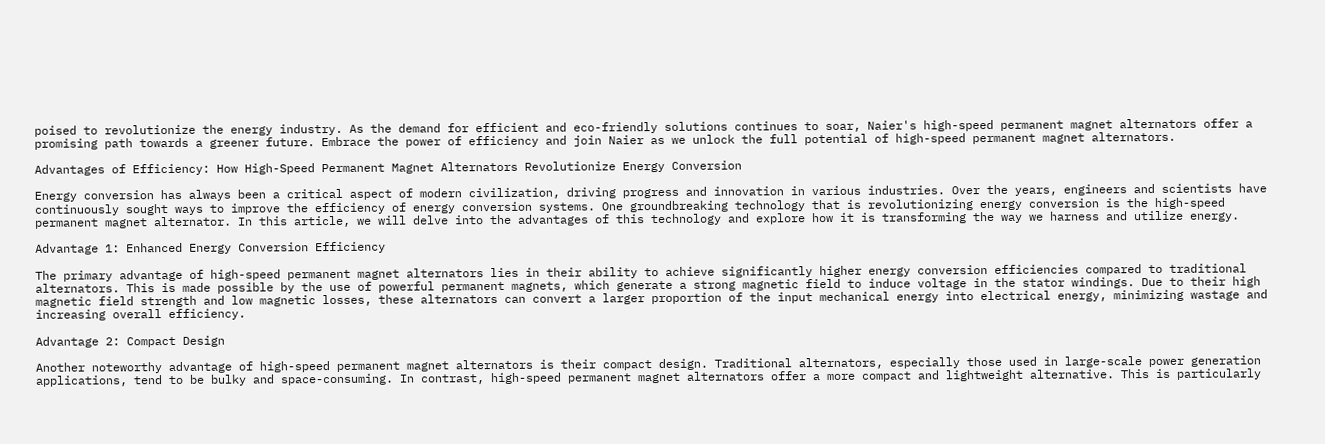poised to revolutionize the energy industry. As the demand for efficient and eco-friendly solutions continues to soar, Naier's high-speed permanent magnet alternators offer a promising path towards a greener future. Embrace the power of efficiency and join Naier as we unlock the full potential of high-speed permanent magnet alternators.

Advantages of Efficiency: How High-Speed Permanent Magnet Alternators Revolutionize Energy Conversion

Energy conversion has always been a critical aspect of modern civilization, driving progress and innovation in various industries. Over the years, engineers and scientists have continuously sought ways to improve the efficiency of energy conversion systems. One groundbreaking technology that is revolutionizing energy conversion is the high-speed permanent magnet alternator. In this article, we will delve into the advantages of this technology and explore how it is transforming the way we harness and utilize energy.

Advantage 1: Enhanced Energy Conversion Efficiency

The primary advantage of high-speed permanent magnet alternators lies in their ability to achieve significantly higher energy conversion efficiencies compared to traditional alternators. This is made possible by the use of powerful permanent magnets, which generate a strong magnetic field to induce voltage in the stator windings. Due to their high magnetic field strength and low magnetic losses, these alternators can convert a larger proportion of the input mechanical energy into electrical energy, minimizing wastage and increasing overall efficiency.

Advantage 2: Compact Design

Another noteworthy advantage of high-speed permanent magnet alternators is their compact design. Traditional alternators, especially those used in large-scale power generation applications, tend to be bulky and space-consuming. In contrast, high-speed permanent magnet alternators offer a more compact and lightweight alternative. This is particularly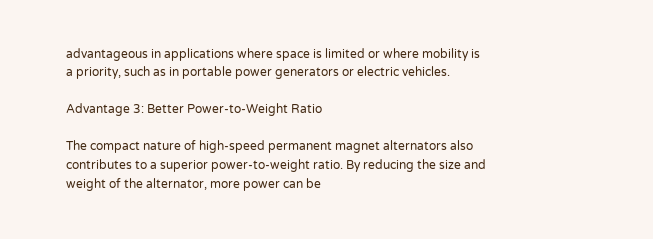advantageous in applications where space is limited or where mobility is a priority, such as in portable power generators or electric vehicles.

Advantage 3: Better Power-to-Weight Ratio

The compact nature of high-speed permanent magnet alternators also contributes to a superior power-to-weight ratio. By reducing the size and weight of the alternator, more power can be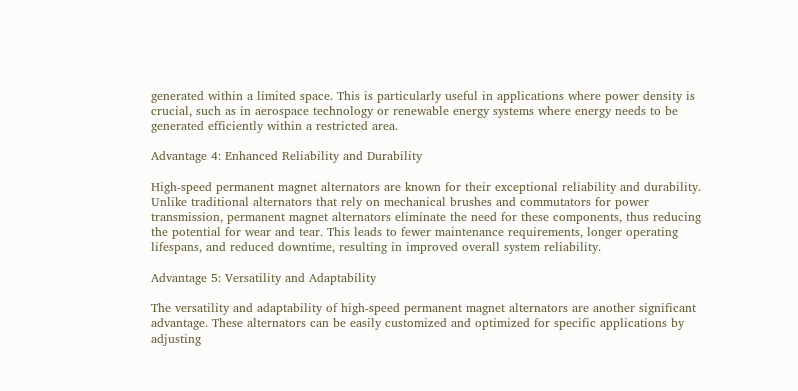generated within a limited space. This is particularly useful in applications where power density is crucial, such as in aerospace technology or renewable energy systems where energy needs to be generated efficiently within a restricted area.

Advantage 4: Enhanced Reliability and Durability

High-speed permanent magnet alternators are known for their exceptional reliability and durability. Unlike traditional alternators that rely on mechanical brushes and commutators for power transmission, permanent magnet alternators eliminate the need for these components, thus reducing the potential for wear and tear. This leads to fewer maintenance requirements, longer operating lifespans, and reduced downtime, resulting in improved overall system reliability.

Advantage 5: Versatility and Adaptability

The versatility and adaptability of high-speed permanent magnet alternators are another significant advantage. These alternators can be easily customized and optimized for specific applications by adjusting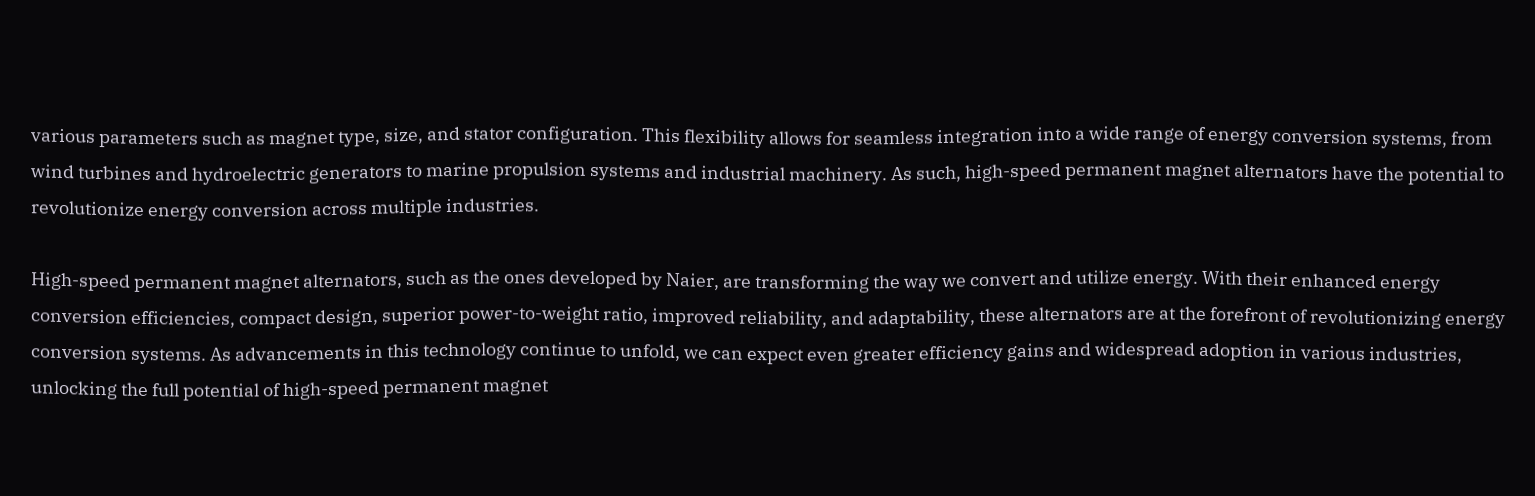various parameters such as magnet type, size, and stator configuration. This flexibility allows for seamless integration into a wide range of energy conversion systems, from wind turbines and hydroelectric generators to marine propulsion systems and industrial machinery. As such, high-speed permanent magnet alternators have the potential to revolutionize energy conversion across multiple industries.

High-speed permanent magnet alternators, such as the ones developed by Naier, are transforming the way we convert and utilize energy. With their enhanced energy conversion efficiencies, compact design, superior power-to-weight ratio, improved reliability, and adaptability, these alternators are at the forefront of revolutionizing energy conversion systems. As advancements in this technology continue to unfold, we can expect even greater efficiency gains and widespread adoption in various industries, unlocking the full potential of high-speed permanent magnet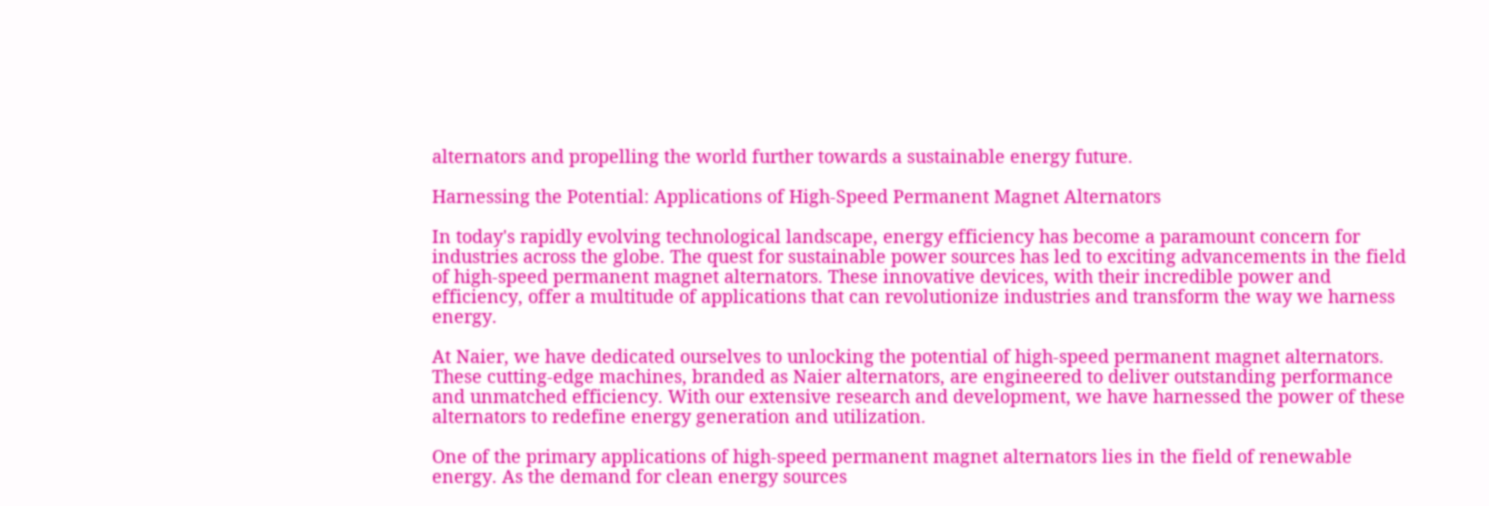alternators and propelling the world further towards a sustainable energy future.

Harnessing the Potential: Applications of High-Speed Permanent Magnet Alternators

In today's rapidly evolving technological landscape, energy efficiency has become a paramount concern for industries across the globe. The quest for sustainable power sources has led to exciting advancements in the field of high-speed permanent magnet alternators. These innovative devices, with their incredible power and efficiency, offer a multitude of applications that can revolutionize industries and transform the way we harness energy.

At Naier, we have dedicated ourselves to unlocking the potential of high-speed permanent magnet alternators. These cutting-edge machines, branded as Naier alternators, are engineered to deliver outstanding performance and unmatched efficiency. With our extensive research and development, we have harnessed the power of these alternators to redefine energy generation and utilization.

One of the primary applications of high-speed permanent magnet alternators lies in the field of renewable energy. As the demand for clean energy sources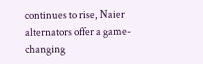continues to rise, Naier alternators offer a game-changing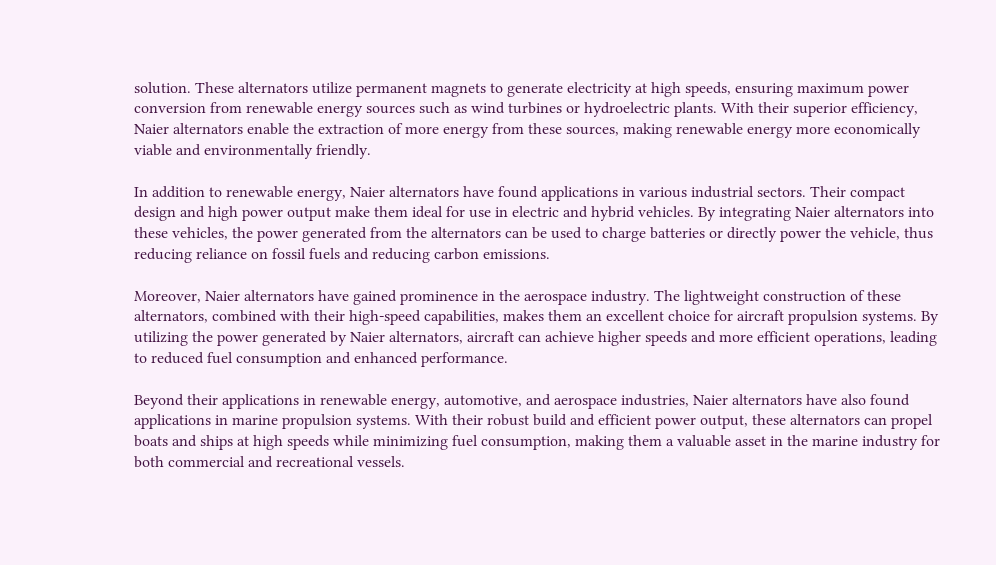solution. These alternators utilize permanent magnets to generate electricity at high speeds, ensuring maximum power conversion from renewable energy sources such as wind turbines or hydroelectric plants. With their superior efficiency, Naier alternators enable the extraction of more energy from these sources, making renewable energy more economically viable and environmentally friendly.

In addition to renewable energy, Naier alternators have found applications in various industrial sectors. Their compact design and high power output make them ideal for use in electric and hybrid vehicles. By integrating Naier alternators into these vehicles, the power generated from the alternators can be used to charge batteries or directly power the vehicle, thus reducing reliance on fossil fuels and reducing carbon emissions.

Moreover, Naier alternators have gained prominence in the aerospace industry. The lightweight construction of these alternators, combined with their high-speed capabilities, makes them an excellent choice for aircraft propulsion systems. By utilizing the power generated by Naier alternators, aircraft can achieve higher speeds and more efficient operations, leading to reduced fuel consumption and enhanced performance.

Beyond their applications in renewable energy, automotive, and aerospace industries, Naier alternators have also found applications in marine propulsion systems. With their robust build and efficient power output, these alternators can propel boats and ships at high speeds while minimizing fuel consumption, making them a valuable asset in the marine industry for both commercial and recreational vessels.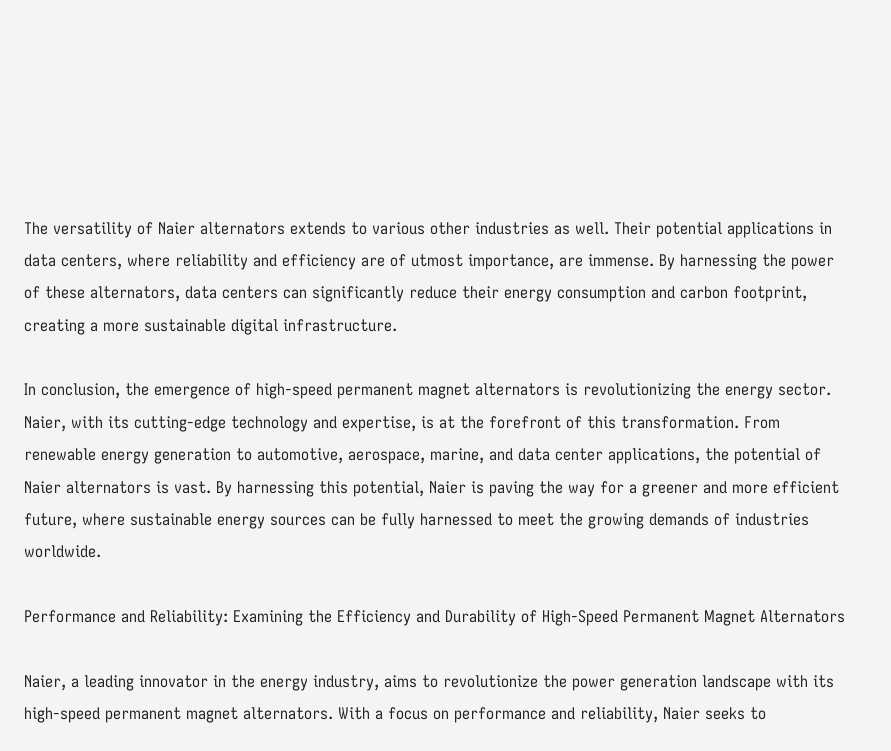The versatility of Naier alternators extends to various other industries as well. Their potential applications in data centers, where reliability and efficiency are of utmost importance, are immense. By harnessing the power of these alternators, data centers can significantly reduce their energy consumption and carbon footprint, creating a more sustainable digital infrastructure.

In conclusion, the emergence of high-speed permanent magnet alternators is revolutionizing the energy sector. Naier, with its cutting-edge technology and expertise, is at the forefront of this transformation. From renewable energy generation to automotive, aerospace, marine, and data center applications, the potential of Naier alternators is vast. By harnessing this potential, Naier is paving the way for a greener and more efficient future, where sustainable energy sources can be fully harnessed to meet the growing demands of industries worldwide.

Performance and Reliability: Examining the Efficiency and Durability of High-Speed Permanent Magnet Alternators

Naier, a leading innovator in the energy industry, aims to revolutionize the power generation landscape with its high-speed permanent magnet alternators. With a focus on performance and reliability, Naier seeks to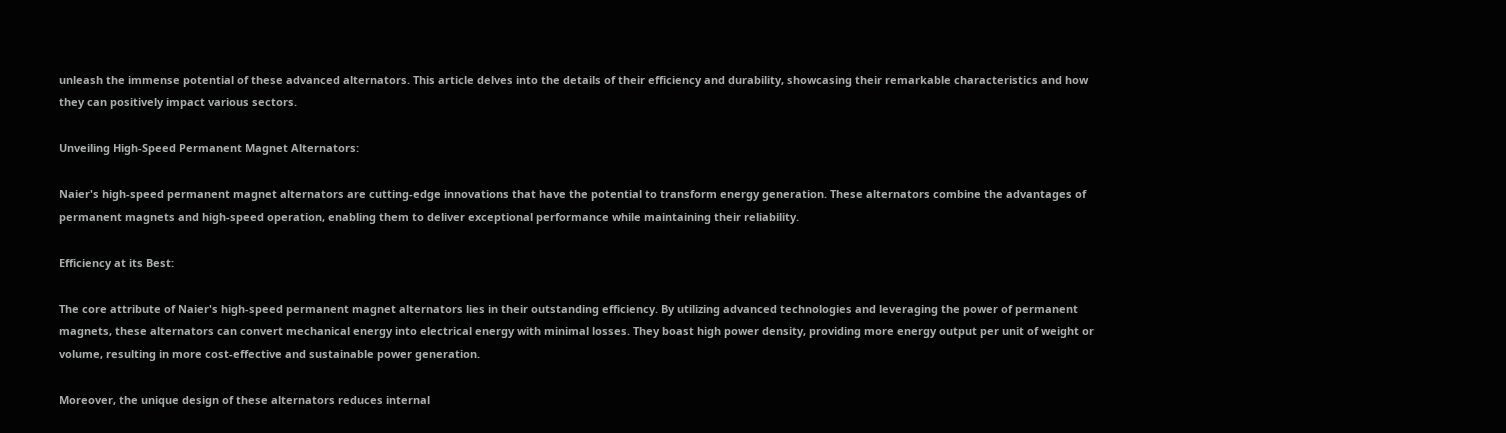unleash the immense potential of these advanced alternators. This article delves into the details of their efficiency and durability, showcasing their remarkable characteristics and how they can positively impact various sectors.

Unveiling High-Speed Permanent Magnet Alternators:

Naier's high-speed permanent magnet alternators are cutting-edge innovations that have the potential to transform energy generation. These alternators combine the advantages of permanent magnets and high-speed operation, enabling them to deliver exceptional performance while maintaining their reliability.

Efficiency at its Best:

The core attribute of Naier's high-speed permanent magnet alternators lies in their outstanding efficiency. By utilizing advanced technologies and leveraging the power of permanent magnets, these alternators can convert mechanical energy into electrical energy with minimal losses. They boast high power density, providing more energy output per unit of weight or volume, resulting in more cost-effective and sustainable power generation.

Moreover, the unique design of these alternators reduces internal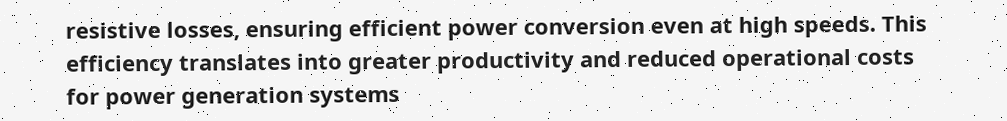resistive losses, ensuring efficient power conversion even at high speeds. This efficiency translates into greater productivity and reduced operational costs for power generation systems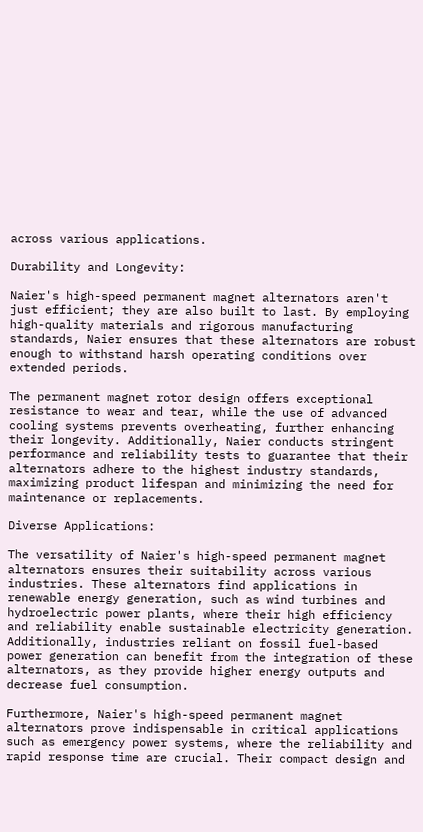across various applications.

Durability and Longevity:

Naier's high-speed permanent magnet alternators aren't just efficient; they are also built to last. By employing high-quality materials and rigorous manufacturing standards, Naier ensures that these alternators are robust enough to withstand harsh operating conditions over extended periods.

The permanent magnet rotor design offers exceptional resistance to wear and tear, while the use of advanced cooling systems prevents overheating, further enhancing their longevity. Additionally, Naier conducts stringent performance and reliability tests to guarantee that their alternators adhere to the highest industry standards, maximizing product lifespan and minimizing the need for maintenance or replacements.

Diverse Applications:

The versatility of Naier's high-speed permanent magnet alternators ensures their suitability across various industries. These alternators find applications in renewable energy generation, such as wind turbines and hydroelectric power plants, where their high efficiency and reliability enable sustainable electricity generation. Additionally, industries reliant on fossil fuel-based power generation can benefit from the integration of these alternators, as they provide higher energy outputs and decrease fuel consumption.

Furthermore, Naier's high-speed permanent magnet alternators prove indispensable in critical applications such as emergency power systems, where the reliability and rapid response time are crucial. Their compact design and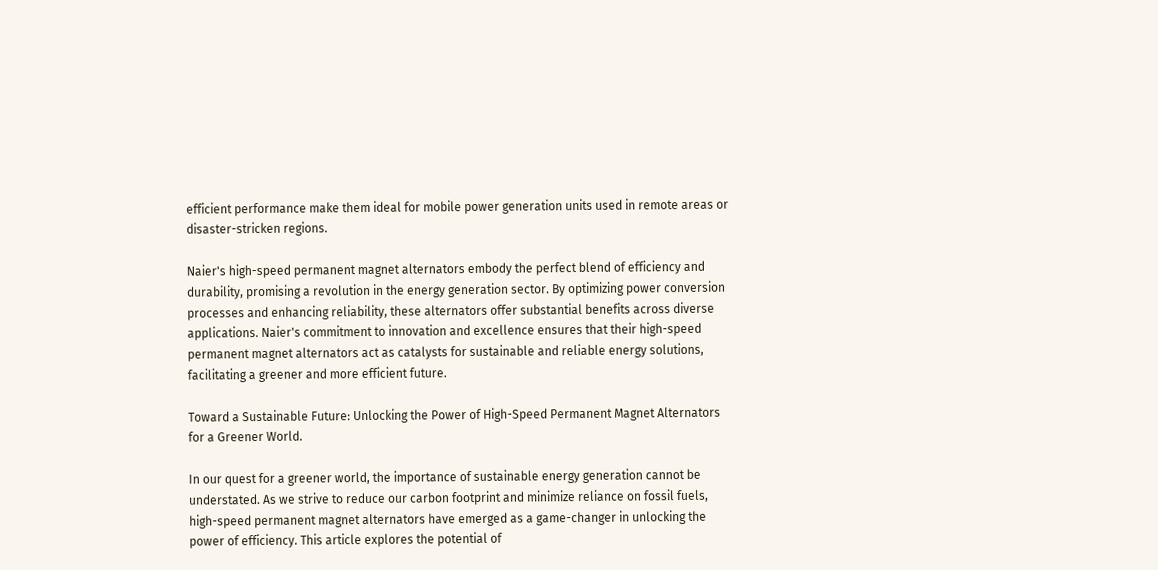efficient performance make them ideal for mobile power generation units used in remote areas or disaster-stricken regions.

Naier's high-speed permanent magnet alternators embody the perfect blend of efficiency and durability, promising a revolution in the energy generation sector. By optimizing power conversion processes and enhancing reliability, these alternators offer substantial benefits across diverse applications. Naier's commitment to innovation and excellence ensures that their high-speed permanent magnet alternators act as catalysts for sustainable and reliable energy solutions, facilitating a greener and more efficient future.

Toward a Sustainable Future: Unlocking the Power of High-Speed Permanent Magnet Alternators for a Greener World.

In our quest for a greener world, the importance of sustainable energy generation cannot be understated. As we strive to reduce our carbon footprint and minimize reliance on fossil fuels, high-speed permanent magnet alternators have emerged as a game-changer in unlocking the power of efficiency. This article explores the potential of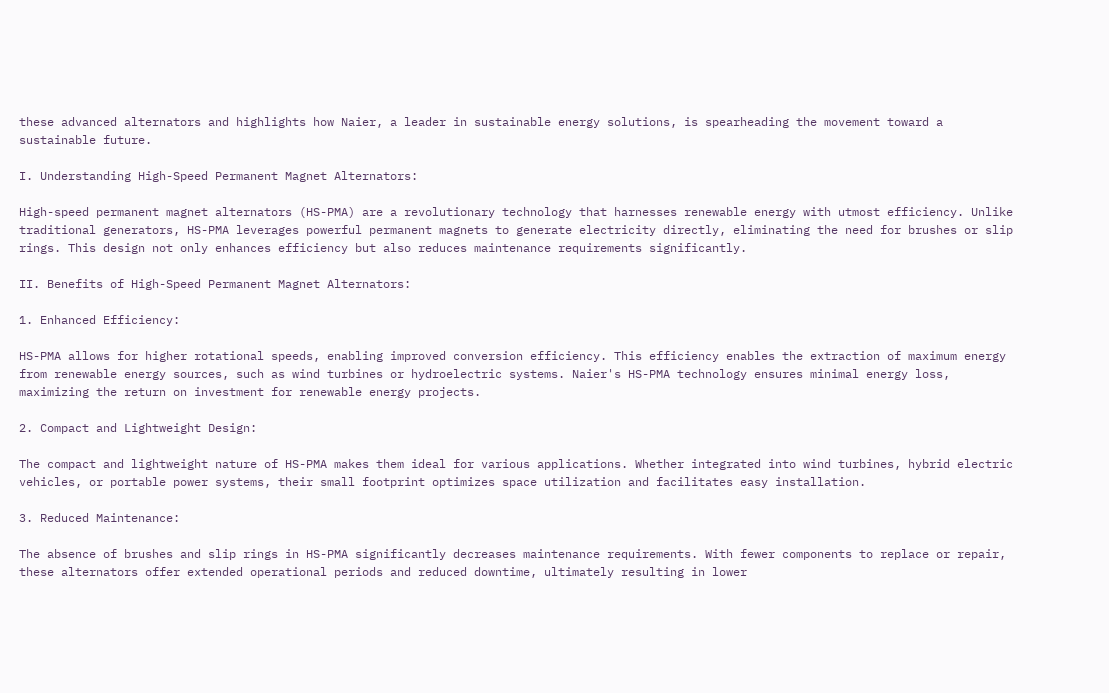these advanced alternators and highlights how Naier, a leader in sustainable energy solutions, is spearheading the movement toward a sustainable future.

I. Understanding High-Speed Permanent Magnet Alternators:

High-speed permanent magnet alternators (HS-PMA) are a revolutionary technology that harnesses renewable energy with utmost efficiency. Unlike traditional generators, HS-PMA leverages powerful permanent magnets to generate electricity directly, eliminating the need for brushes or slip rings. This design not only enhances efficiency but also reduces maintenance requirements significantly.

II. Benefits of High-Speed Permanent Magnet Alternators:

1. Enhanced Efficiency:

HS-PMA allows for higher rotational speeds, enabling improved conversion efficiency. This efficiency enables the extraction of maximum energy from renewable energy sources, such as wind turbines or hydroelectric systems. Naier's HS-PMA technology ensures minimal energy loss, maximizing the return on investment for renewable energy projects.

2. Compact and Lightweight Design:

The compact and lightweight nature of HS-PMA makes them ideal for various applications. Whether integrated into wind turbines, hybrid electric vehicles, or portable power systems, their small footprint optimizes space utilization and facilitates easy installation.

3. Reduced Maintenance:

The absence of brushes and slip rings in HS-PMA significantly decreases maintenance requirements. With fewer components to replace or repair, these alternators offer extended operational periods and reduced downtime, ultimately resulting in lower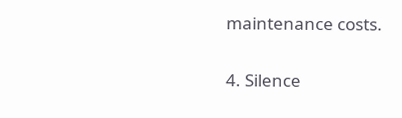maintenance costs.

4. Silence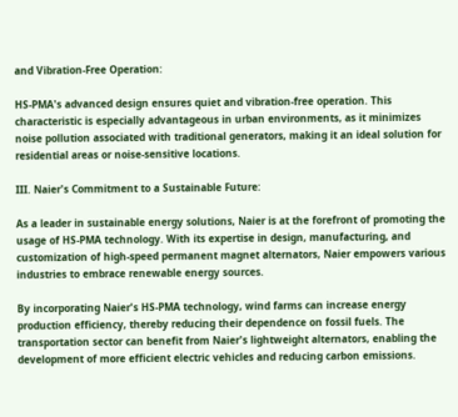and Vibration-Free Operation:

HS-PMA's advanced design ensures quiet and vibration-free operation. This characteristic is especially advantageous in urban environments, as it minimizes noise pollution associated with traditional generators, making it an ideal solution for residential areas or noise-sensitive locations.

III. Naier's Commitment to a Sustainable Future:

As a leader in sustainable energy solutions, Naier is at the forefront of promoting the usage of HS-PMA technology. With its expertise in design, manufacturing, and customization of high-speed permanent magnet alternators, Naier empowers various industries to embrace renewable energy sources.

By incorporating Naier's HS-PMA technology, wind farms can increase energy production efficiency, thereby reducing their dependence on fossil fuels. The transportation sector can benefit from Naier's lightweight alternators, enabling the development of more efficient electric vehicles and reducing carbon emissions.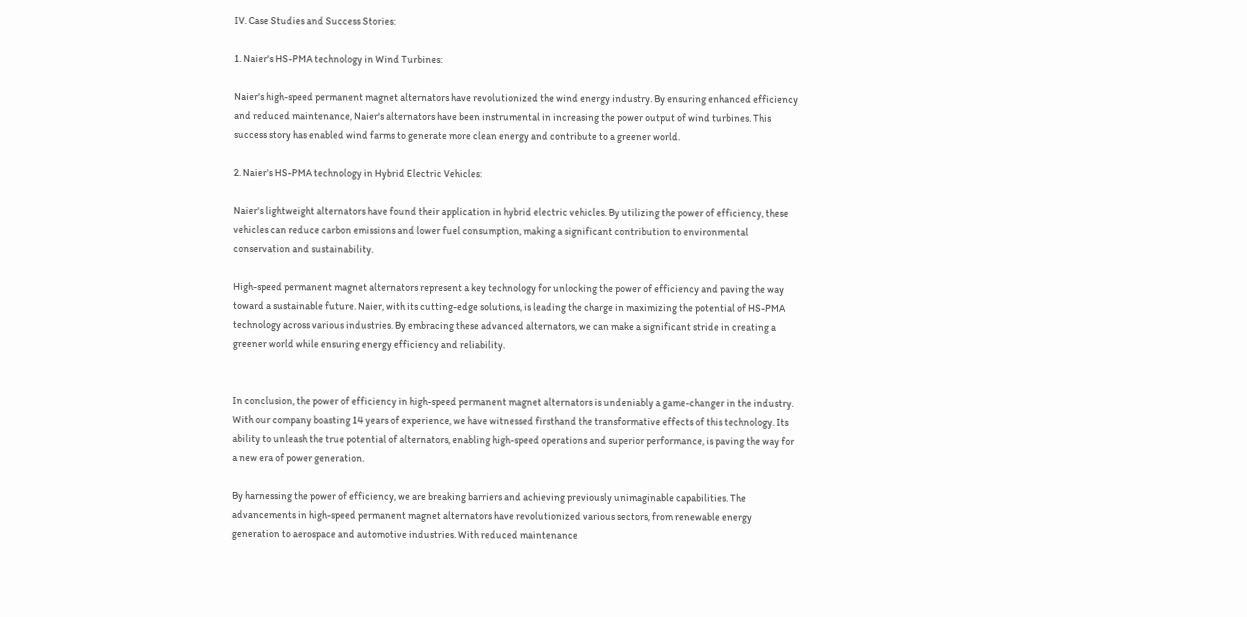IV. Case Studies and Success Stories:

1. Naier's HS-PMA technology in Wind Turbines:

Naier's high-speed permanent magnet alternators have revolutionized the wind energy industry. By ensuring enhanced efficiency and reduced maintenance, Naier's alternators have been instrumental in increasing the power output of wind turbines. This success story has enabled wind farms to generate more clean energy and contribute to a greener world.

2. Naier's HS-PMA technology in Hybrid Electric Vehicles:

Naier's lightweight alternators have found their application in hybrid electric vehicles. By utilizing the power of efficiency, these vehicles can reduce carbon emissions and lower fuel consumption, making a significant contribution to environmental conservation and sustainability.

High-speed permanent magnet alternators represent a key technology for unlocking the power of efficiency and paving the way toward a sustainable future. Naier, with its cutting-edge solutions, is leading the charge in maximizing the potential of HS-PMA technology across various industries. By embracing these advanced alternators, we can make a significant stride in creating a greener world while ensuring energy efficiency and reliability.


In conclusion, the power of efficiency in high-speed permanent magnet alternators is undeniably a game-changer in the industry. With our company boasting 14 years of experience, we have witnessed firsthand the transformative effects of this technology. Its ability to unleash the true potential of alternators, enabling high-speed operations and superior performance, is paving the way for a new era of power generation.

By harnessing the power of efficiency, we are breaking barriers and achieving previously unimaginable capabilities. The advancements in high-speed permanent magnet alternators have revolutionized various sectors, from renewable energy generation to aerospace and automotive industries. With reduced maintenance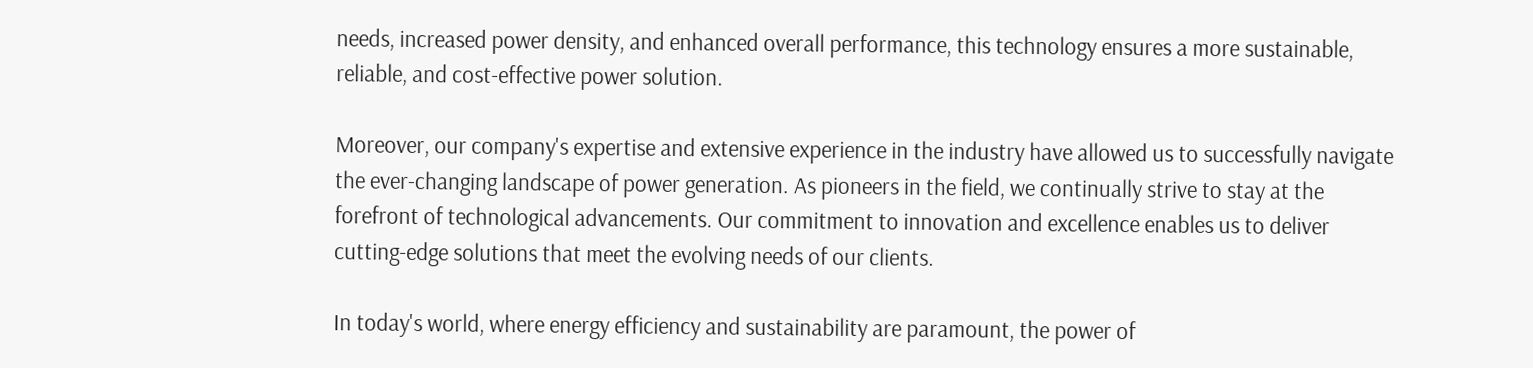needs, increased power density, and enhanced overall performance, this technology ensures a more sustainable, reliable, and cost-effective power solution.

Moreover, our company's expertise and extensive experience in the industry have allowed us to successfully navigate the ever-changing landscape of power generation. As pioneers in the field, we continually strive to stay at the forefront of technological advancements. Our commitment to innovation and excellence enables us to deliver cutting-edge solutions that meet the evolving needs of our clients.

In today's world, where energy efficiency and sustainability are paramount, the power of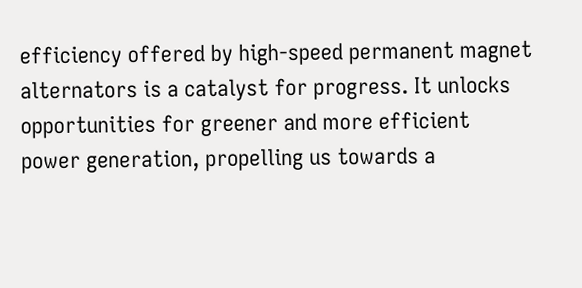efficiency offered by high-speed permanent magnet alternators is a catalyst for progress. It unlocks opportunities for greener and more efficient power generation, propelling us towards a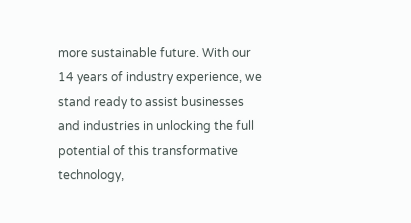more sustainable future. With our 14 years of industry experience, we stand ready to assist businesses and industries in unlocking the full potential of this transformative technology,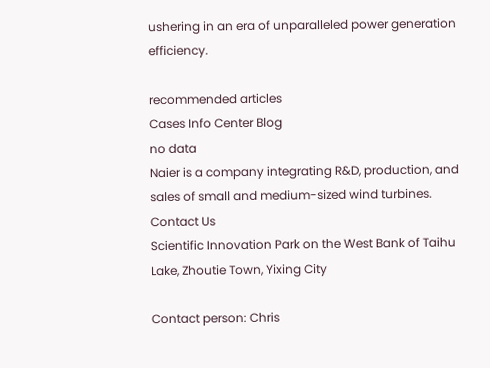ushering in an era of unparalleled power generation efficiency.

recommended articles
Cases Info Center Blog
no data
Naier is a company integrating R&D, production, and sales of small and medium-sized wind turbines.
Contact Us
Scientific Innovation Park on the West Bank of Taihu Lake, Zhoutie Town, Yixing City

Contact person: Chris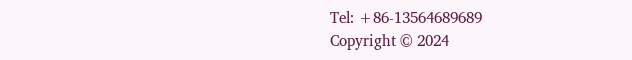Tel: +86-13564689689
Copyright © 2024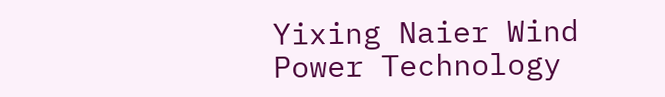Yixing Naier Wind Power Technology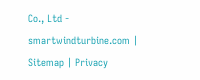Co., Ltd - smartwindturbine.com | Sitemap | Privacy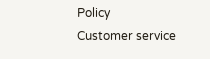Policy
Customer service